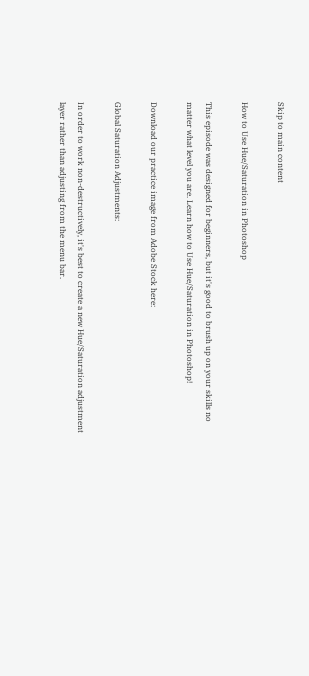Skip to main content

How to Use Hue/Saturation in Photoshop

This episode was designed for beginners, but it's good to brush up on your skills no matter what level you are. Learn how to Use Hue/Saturation in Photoshop!

Download our practice image from Adobe Stock here:

Global Saturation Adjustments:

In order to work non-destructively, it's best to create a new Hue/Saturation adjustment layer rather than adjusting from the menu bar.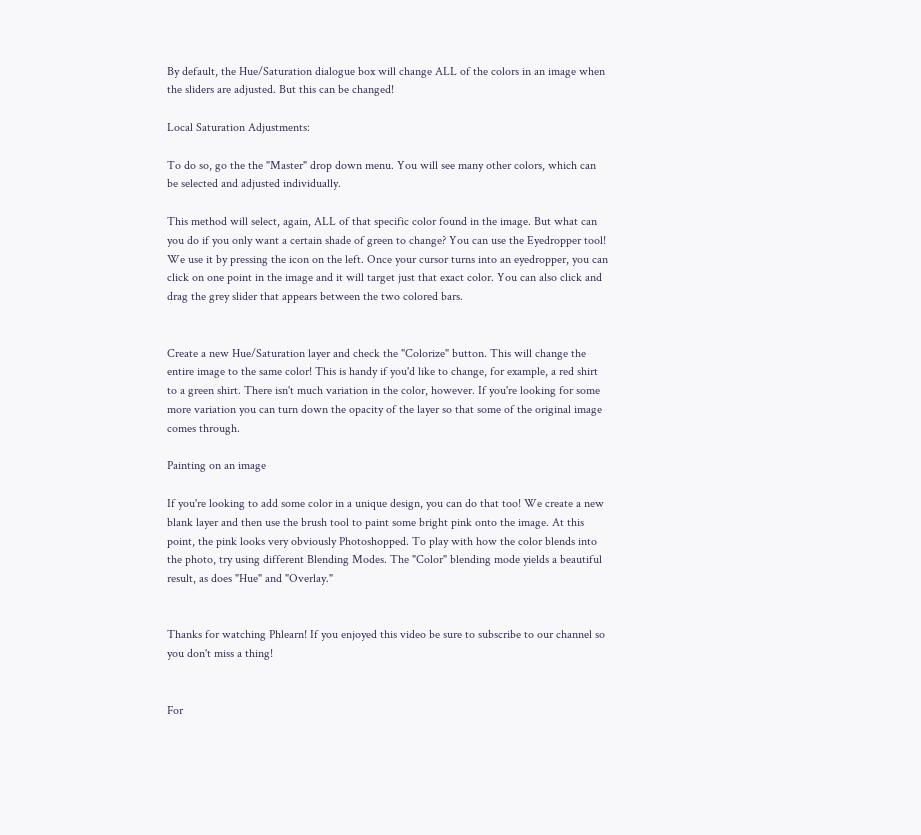By default, the Hue/Saturation dialogue box will change ALL of the colors in an image when the sliders are adjusted. But this can be changed!

Local Saturation Adjustments:

To do so, go the the "Master" drop down menu. You will see many other colors, which can be selected and adjusted individually.

This method will select, again, ALL of that specific color found in the image. But what can you do if you only want a certain shade of green to change? You can use the Eyedropper tool! We use it by pressing the icon on the left. Once your cursor turns into an eyedropper, you can click on one point in the image and it will target just that exact color. You can also click and drag the grey slider that appears between the two colored bars.


Create a new Hue/Saturation layer and check the "Colorize" button. This will change the entire image to the same color! This is handy if you'd like to change, for example, a red shirt to a green shirt. There isn't much variation in the color, however. If you're looking for some more variation you can turn down the opacity of the layer so that some of the original image comes through.

Painting on an image

If you're looking to add some color in a unique design, you can do that too! We create a new blank layer and then use the brush tool to paint some bright pink onto the image. At this point, the pink looks very obviously Photoshopped. To play with how the color blends into the photo, try using different Blending Modes. The "Color" blending mode yields a beautiful result, as does "Hue" and "Overlay."


Thanks for watching Phlearn! If you enjoyed this video be sure to subscribe to our channel so you don't miss a thing!


For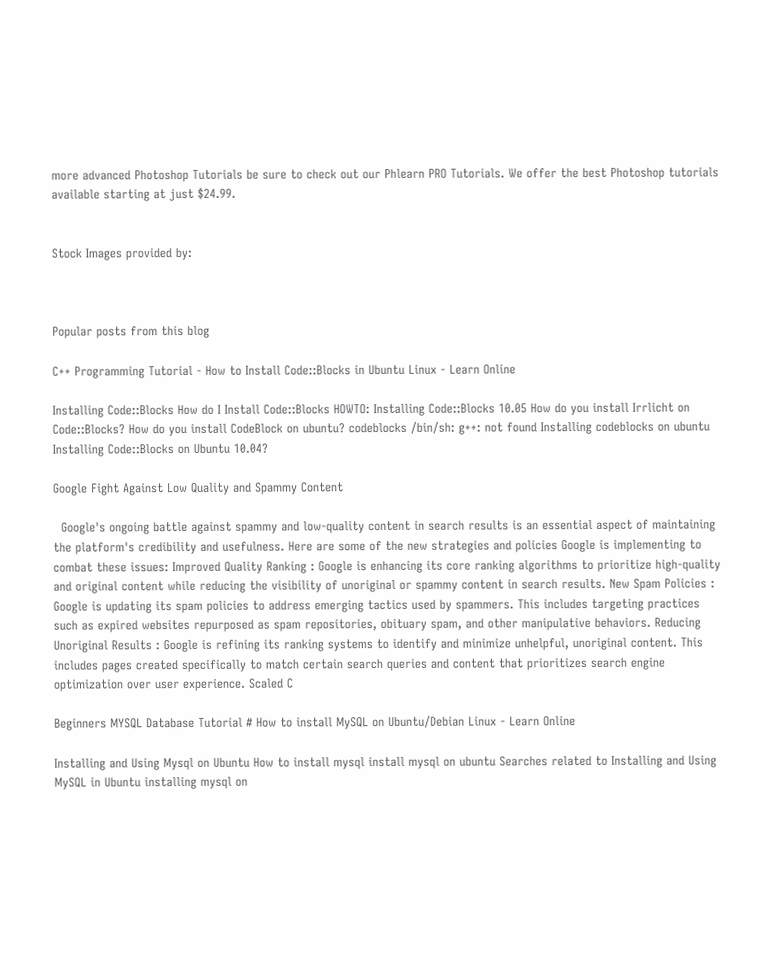more advanced Photoshop Tutorials be sure to check out our Phlearn PRO Tutorials. We offer the best Photoshop tutorials available starting at just $24.99.


Stock Images provided by:



Popular posts from this blog

C++ Programming Tutorial - How to Install Code::Blocks in Ubuntu Linux - Learn Online

Installing Code::Blocks How do I Install Code::Blocks HOWTO: Installing Code::Blocks 10.05 How do you install Irrlicht on Code::Blocks? How do you install CodeBlock on ubuntu? codeblocks /bin/sh: g++: not found Installing codeblocks on ubuntu Installing Code::Blocks on Ubuntu 10.04?

Google Fight Against Low Quality and Spammy Content

  Google's ongoing battle against spammy and low-quality content in search results is an essential aspect of maintaining the platform's credibility and usefulness. Here are some of the new strategies and policies Google is implementing to combat these issues: Improved Quality Ranking : Google is enhancing its core ranking algorithms to prioritize high-quality and original content while reducing the visibility of unoriginal or spammy content in search results. New Spam Policies : Google is updating its spam policies to address emerging tactics used by spammers. This includes targeting practices such as expired websites repurposed as spam repositories, obituary spam, and other manipulative behaviors. Reducing Unoriginal Results : Google is refining its ranking systems to identify and minimize unhelpful, unoriginal content. This includes pages created specifically to match certain search queries and content that prioritizes search engine optimization over user experience. Scaled C

Beginners MYSQL Database Tutorial # How to install MySQL on Ubuntu/Debian Linux - Learn Online

Installing and Using Mysql on Ubuntu How to install mysql install mysql on ubuntu Searches related to Installing and Using MySQL in Ubuntu installing mysql on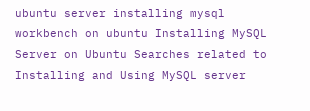ubuntu server installing mysql workbench on ubuntu Installing MySQL Server on Ubuntu Searches related to Installing and Using MySQL server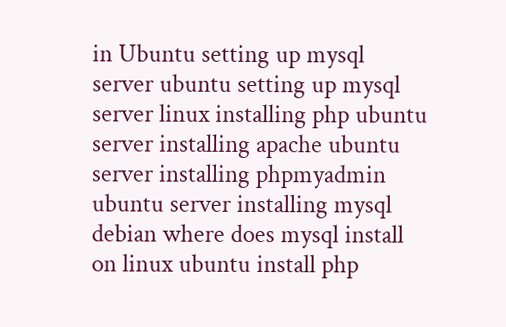in Ubuntu setting up mysql server ubuntu setting up mysql server linux installing php ubuntu server installing apache ubuntu server installing phpmyadmin ubuntu server installing mysql debian where does mysql install on linux ubuntu install php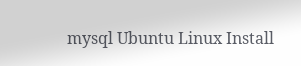mysql Ubuntu Linux Install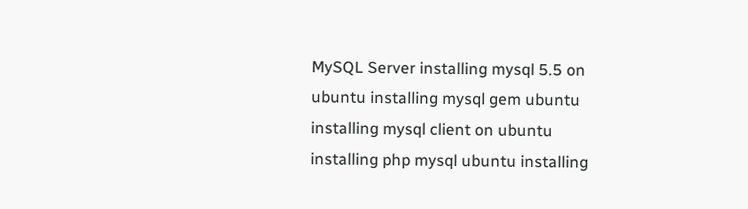MySQL Server installing mysql 5.5 on ubuntu installing mysql gem ubuntu installing mysql client on ubuntu installing php mysql ubuntu installing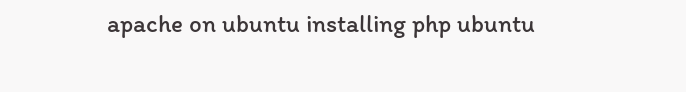apache on ubuntu installing php ubuntu